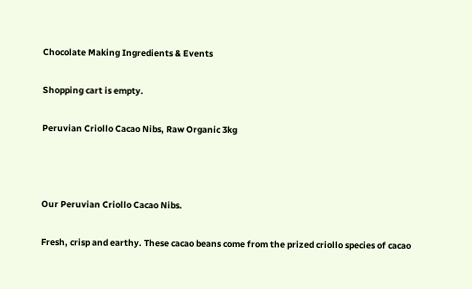Chocolate Making Ingredients & Events

Shopping cart is empty.

Peruvian Criollo Cacao Nibs, Raw Organic 3kg



Our Peruvian Criollo Cacao Nibs.

Fresh, crisp and earthy. These cacao beans come from the prized criollo species of cacao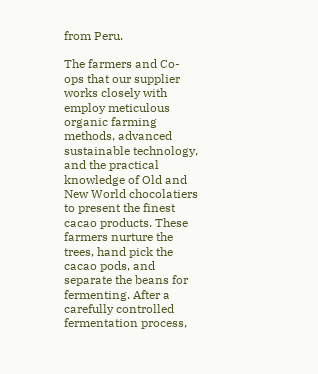from Peru.

The farmers and Co-ops that our supplier works closely with employ meticulous organic farming methods, advanced sustainable technology, and the practical knowledge of Old and New World chocolatiers to present the finest cacao products. These farmers nurture the trees, hand pick the cacao pods, and separate the beans for fermenting. After a carefully controlled fermentation process,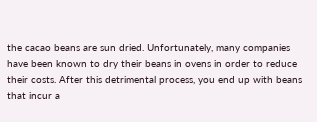the cacao beans are sun dried. Unfortunately, many companies have been known to dry their beans in ovens in order to reduce their costs. After this detrimental process, you end up with beans that incur a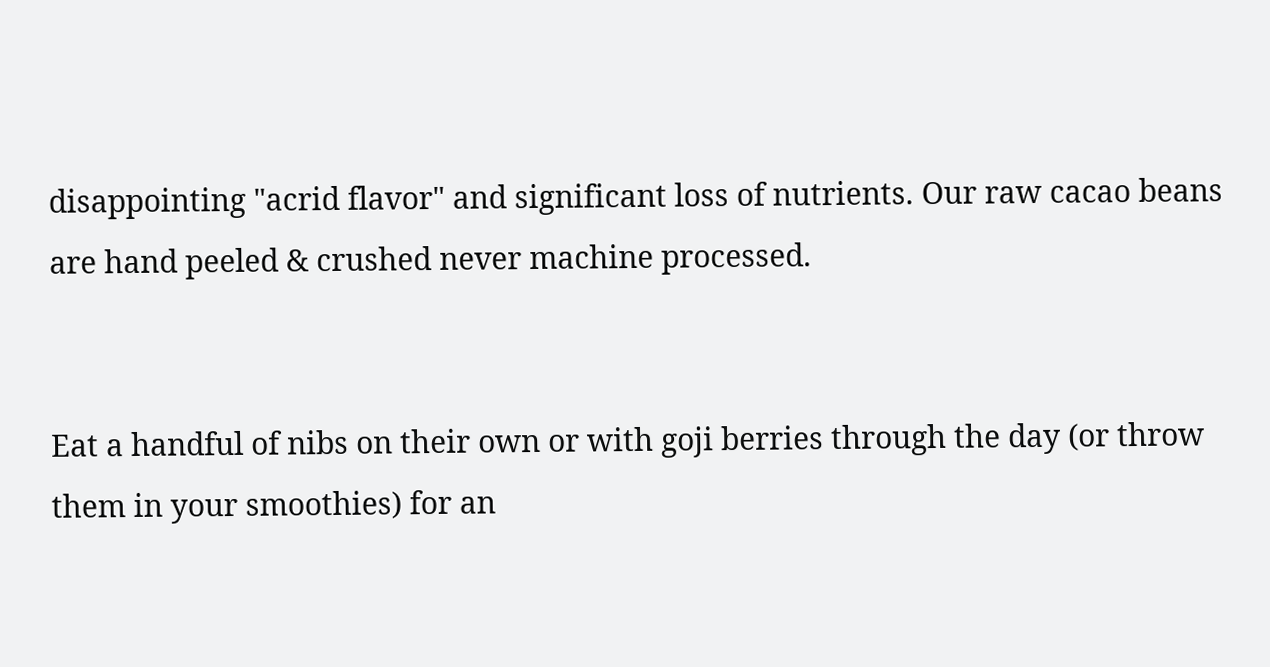disappointing "acrid flavor" and significant loss of nutrients. Our raw cacao beans are hand peeled & crushed never machine processed.


Eat a handful of nibs on their own or with goji berries through the day (or throw them in your smoothies) for an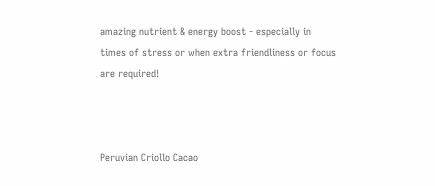amazing nutrient & energy boost - especially in times of stress or when extra friendliness or focus are required!



Peruvian Criollo Cacao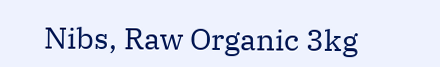Nibs, Raw Organic 3kg